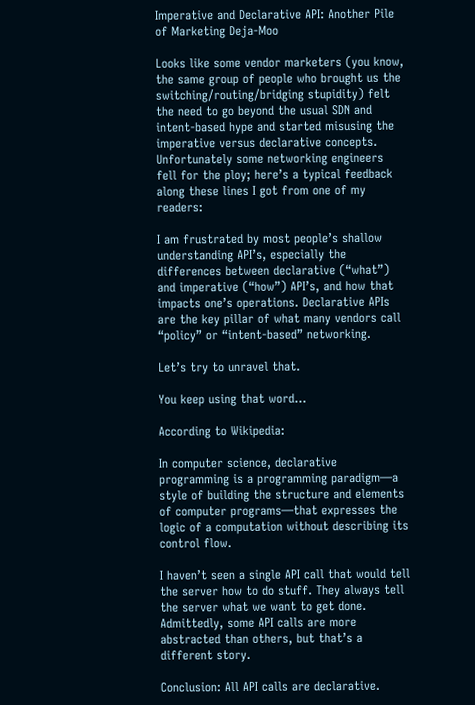Imperative and Declarative API: Another Pile of Marketing Deja-Moo

Looks like some vendor marketers (you know, the same group of people who brought us the switching/routing/bridging stupidity) felt the need to go beyond the usual SDN and intent-based hype and started misusing the imperative versus declarative concepts. Unfortunately some networking engineers fell for the ploy; here’s a typical feedback along these lines I got from one of my readers:

I am frustrated by most people’s shallow understanding API’s, especially the differences between declarative (“what”) and imperative (“how”) API’s, and how that impacts one’s operations. Declarative APIs are the key pillar of what many vendors call “policy” or “intent-based” networking.

Let’s try to unravel that.

You keep using that word…

According to Wikipedia:

In computer science, declarative programming is a programming paradigm—a style of building the structure and elements of computer programs—that expresses the logic of a computation without describing its control flow.

I haven’t seen a single API call that would tell the server how to do stuff. They always tell the server what we want to get done. Admittedly, some API calls are more abstracted than others, but that’s a different story.

Conclusion: All API calls are declarative.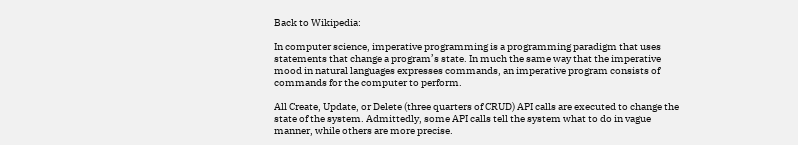Back to Wikipedia:

In computer science, imperative programming is a programming paradigm that uses statements that change a program’s state. In much the same way that the imperative mood in natural languages expresses commands, an imperative program consists of commands for the computer to perform.

All Create, Update, or Delete (three quarters of CRUD) API calls are executed to change the state of the system. Admittedly, some API calls tell the system what to do in vague manner, while others are more precise.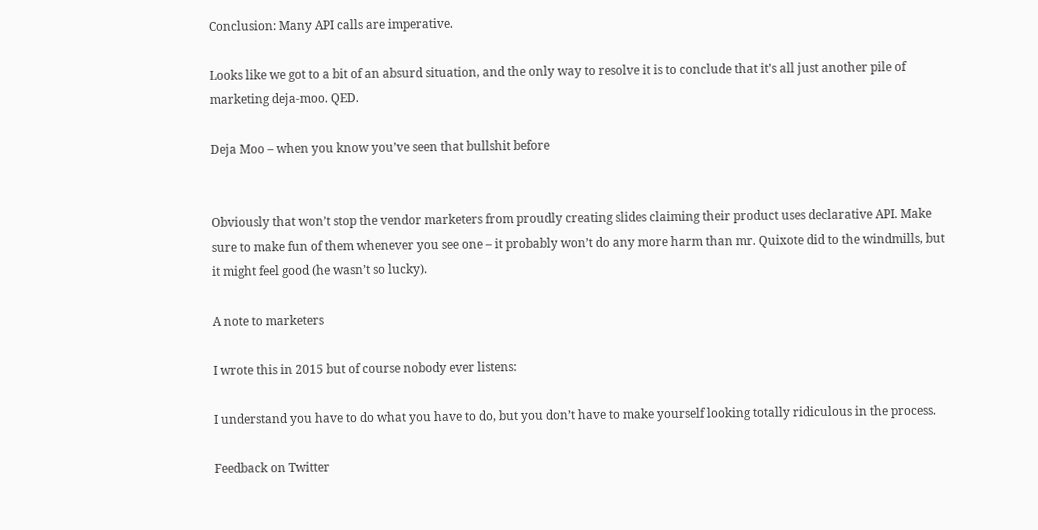Conclusion: Many API calls are imperative.

Looks like we got to a bit of an absurd situation, and the only way to resolve it is to conclude that it’s all just another pile of marketing deja-moo. QED.

Deja Moo – when you know you’ve seen that bullshit before


Obviously that won’t stop the vendor marketers from proudly creating slides claiming their product uses declarative API. Make sure to make fun of them whenever you see one – it probably won’t do any more harm than mr. Quixote did to the windmills, but it might feel good (he wasn’t so lucky).

A note to marketers

I wrote this in 2015 but of course nobody ever listens:

I understand you have to do what you have to do, but you don’t have to make yourself looking totally ridiculous in the process.

Feedback on Twitter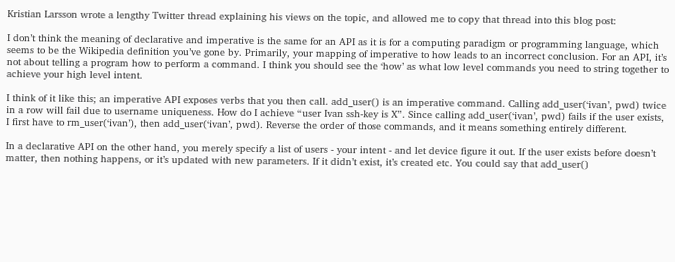Kristian Larsson wrote a lengthy Twitter thread explaining his views on the topic, and allowed me to copy that thread into this blog post:

I don’t think the meaning of declarative and imperative is the same for an API as it is for a computing paradigm or programming language, which seems to be the Wikipedia definition you’ve gone by. Primarily, your mapping of imperative to how leads to an incorrect conclusion. For an API, it’s not about telling a program how to perform a command. I think you should see the ‘how’ as what low level commands you need to string together to achieve your high level intent.

I think of it like this; an imperative API exposes verbs that you then call. add_user() is an imperative command. Calling add_user(‘ivan’, pwd) twice in a row will fail due to username uniqueness. How do I achieve “user Ivan ssh-key is X”. Since calling add_user(‘ivan’, pwd) fails if the user exists, I first have to rm_user(‘ivan’), then add_user(‘ivan’, pwd). Reverse the order of those commands, and it means something entirely different.

In a declarative API on the other hand, you merely specify a list of users - your intent - and let device figure it out. If the user exists before doesn’t matter, then nothing happens, or it’s updated with new parameters. If it didn’t exist, it’s created etc. You could say that add_user()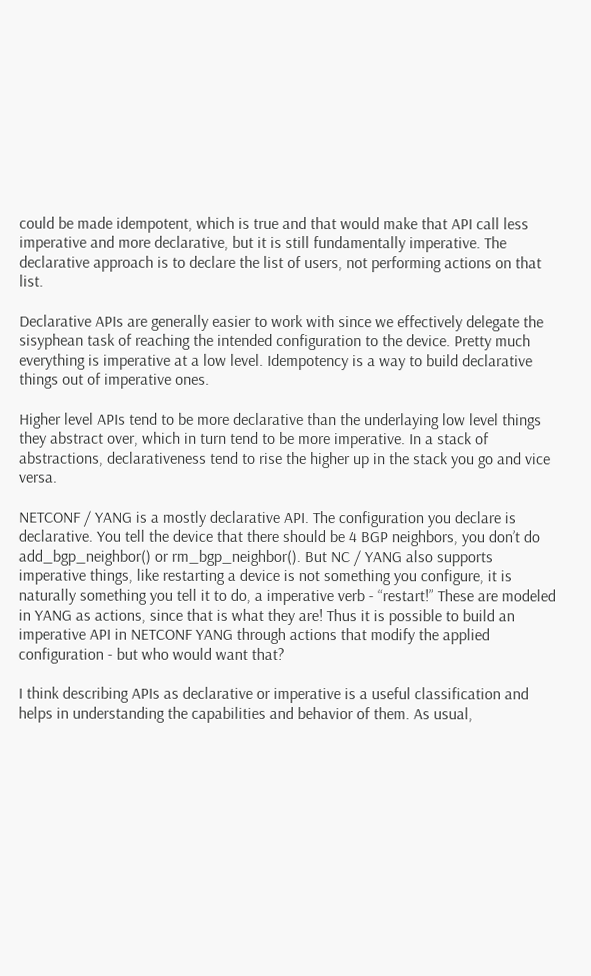could be made idempotent, which is true and that would make that API call less imperative and more declarative, but it is still fundamentally imperative. The declarative approach is to declare the list of users, not performing actions on that list.

Declarative APIs are generally easier to work with since we effectively delegate the sisyphean task of reaching the intended configuration to the device. Pretty much everything is imperative at a low level. Idempotency is a way to build declarative things out of imperative ones.

Higher level APIs tend to be more declarative than the underlaying low level things they abstract over, which in turn tend to be more imperative. In a stack of abstractions, declarativeness tend to rise the higher up in the stack you go and vice versa.

NETCONF / YANG is a mostly declarative API. The configuration you declare is declarative. You tell the device that there should be 4 BGP neighbors, you don’t do add_bgp_neighbor() or rm_bgp_neighbor(). But NC / YANG also supports imperative things, like restarting a device is not something you configure, it is naturally something you tell it to do, a imperative verb - “restart!” These are modeled in YANG as actions, since that is what they are! Thus it is possible to build an imperative API in NETCONF YANG through actions that modify the applied configuration - but who would want that?

I think describing APIs as declarative or imperative is a useful classification and helps in understanding the capabilities and behavior of them. As usual,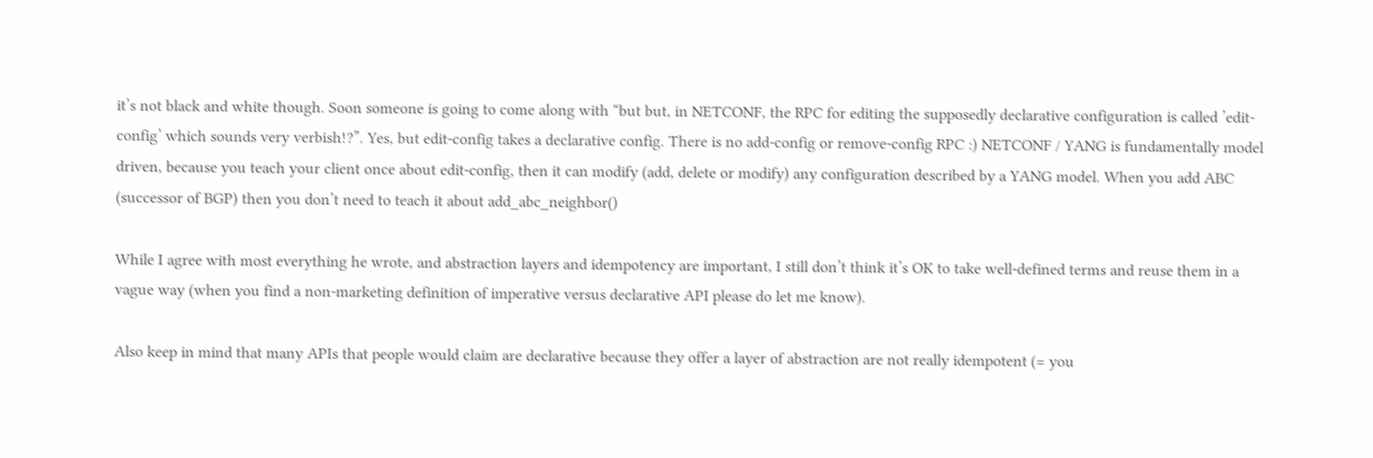it’s not black and white though. Soon someone is going to come along with “but but, in NETCONF, the RPC for editing the supposedly declarative configuration is called ’edit-config’ which sounds very verbish!?”. Yes, but edit-config takes a declarative config. There is no add-config or remove-config RPC :) NETCONF / YANG is fundamentally model driven, because you teach your client once about edit-config, then it can modify (add, delete or modify) any configuration described by a YANG model. When you add ABC (successor of BGP) then you don’t need to teach it about add_abc_neighbor()

While I agree with most everything he wrote, and abstraction layers and idempotency are important, I still don’t think it’s OK to take well-defined terms and reuse them in a vague way (when you find a non-marketing definition of imperative versus declarative API please do let me know).

Also keep in mind that many APIs that people would claim are declarative because they offer a layer of abstraction are not really idempotent (= you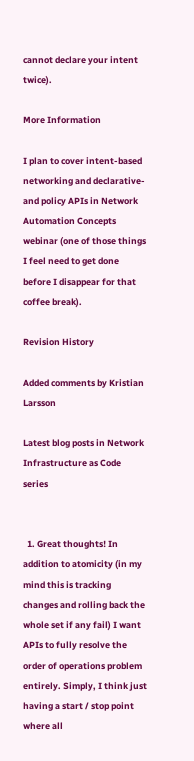cannot declare your intent twice).

More Information

I plan to cover intent-based networking and declarative- and policy APIs in Network Automation Concepts webinar (one of those things I feel need to get done before I disappear for that coffee break).

Revision History

Added comments by Kristian Larsson

Latest blog posts in Network Infrastructure as Code series


  1. Great thoughts! In addition to atomicity (in my mind this is tracking changes and rolling back the whole set if any fail) I want APIs to fully resolve the order of operations problem entirely. Simply, I think just having a start / stop point where all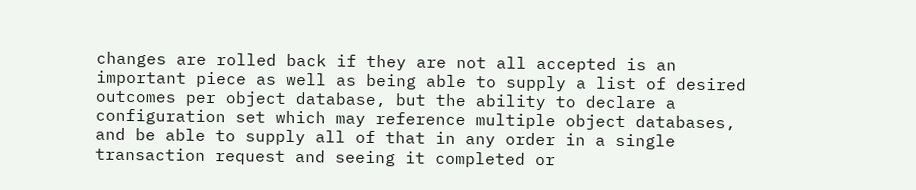changes are rolled back if they are not all accepted is an important piece as well as being able to supply a list of desired outcomes per object database, but the ability to declare a configuration set which may reference multiple object databases, and be able to supply all of that in any order in a single transaction request and seeing it completed or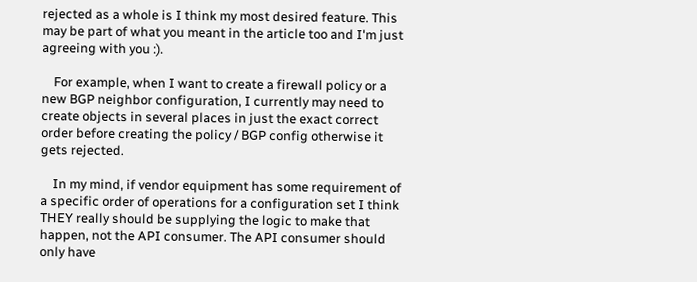rejected as a whole is I think my most desired feature. This may be part of what you meant in the article too and I'm just agreeing with you :).

    For example, when I want to create a firewall policy or a new BGP neighbor configuration, I currently may need to create objects in several places in just the exact correct order before creating the policy / BGP config otherwise it gets rejected.

    In my mind, if vendor equipment has some requirement of a specific order of operations for a configuration set I think THEY really should be supplying the logic to make that happen, not the API consumer. The API consumer should only have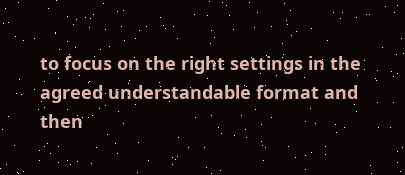to focus on the right settings in the agreed understandable format and then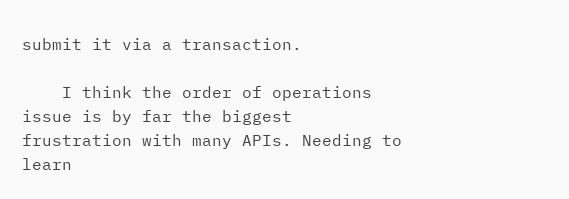submit it via a transaction.

    I think the order of operations issue is by far the biggest frustration with many APIs. Needing to learn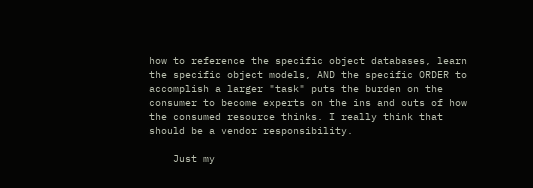how to reference the specific object databases, learn the specific object models, AND the specific ORDER to accomplish a larger "task" puts the burden on the consumer to become experts on the ins and outs of how the consumed resource thinks. I really think that should be a vendor responsibility.

    Just my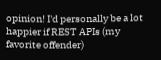opinion! I'd personally be a lot happier if REST APIs (my favorite offender)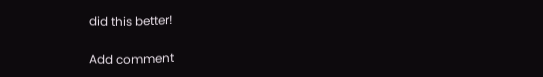did this better!

Add comment